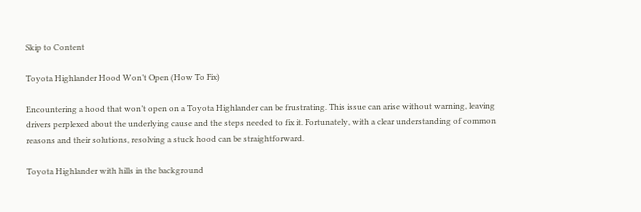Skip to Content

Toyota Highlander Hood Won’t Open (How To Fix)

Encountering a hood that won’t open on a Toyota Highlander can be frustrating. This issue can arise without warning, leaving drivers perplexed about the underlying cause and the steps needed to fix it. Fortunately, with a clear understanding of common reasons and their solutions, resolving a stuck hood can be straightforward.

Toyota Highlander with hills in the background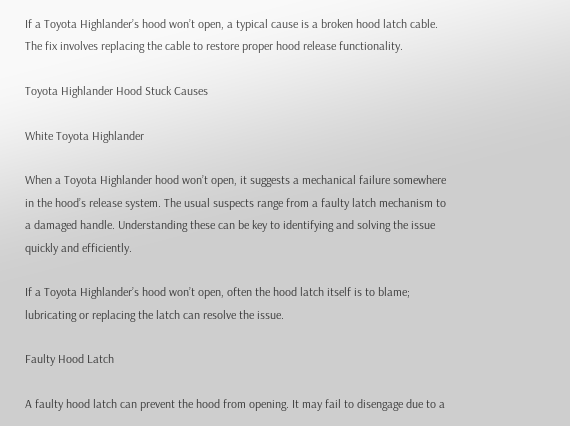If a Toyota Highlander’s hood won’t open, a typical cause is a broken hood latch cable. The fix involves replacing the cable to restore proper hood release functionality.

Toyota Highlander Hood Stuck Causes

White Toyota Highlander

When a Toyota Highlander hood won’t open, it suggests a mechanical failure somewhere in the hood’s release system. The usual suspects range from a faulty latch mechanism to a damaged handle. Understanding these can be key to identifying and solving the issue quickly and efficiently.

If a Toyota Highlander’s hood won’t open, often the hood latch itself is to blame; lubricating or replacing the latch can resolve the issue.

Faulty Hood Latch

A faulty hood latch can prevent the hood from opening. It may fail to disengage due to a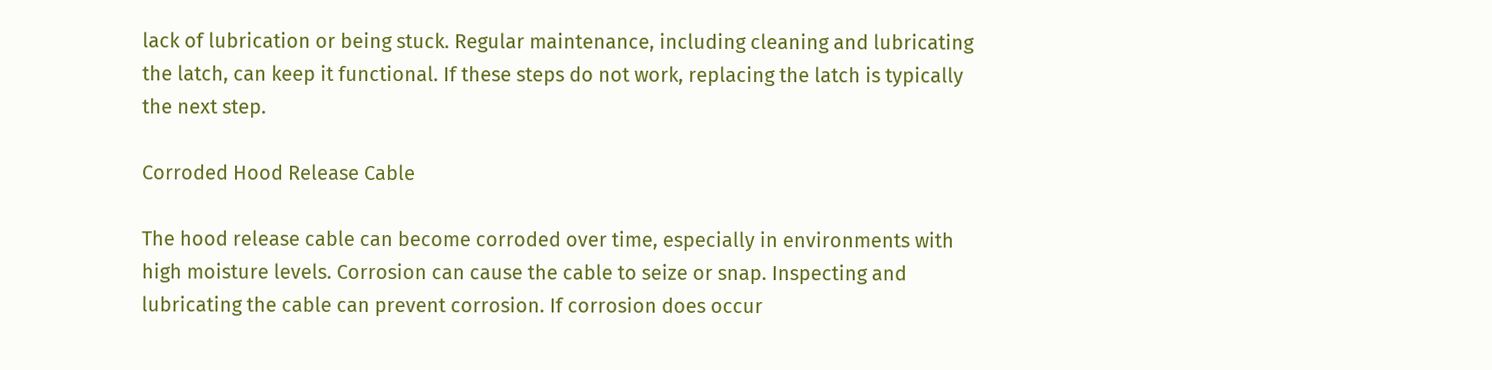lack of lubrication or being stuck. Regular maintenance, including cleaning and lubricating the latch, can keep it functional. If these steps do not work, replacing the latch is typically the next step.

Corroded Hood Release Cable

The hood release cable can become corroded over time, especially in environments with high moisture levels. Corrosion can cause the cable to seize or snap. Inspecting and lubricating the cable can prevent corrosion. If corrosion does occur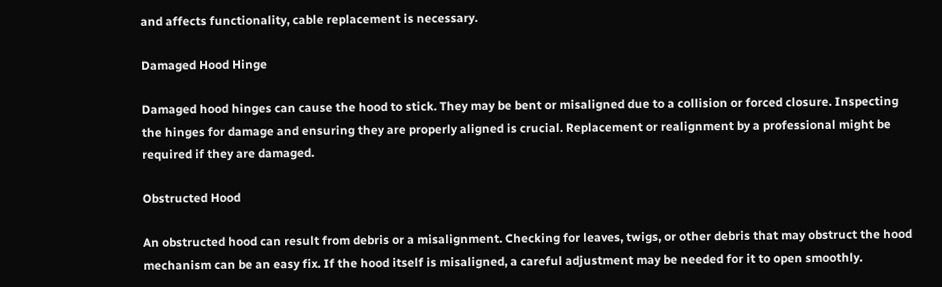and affects functionality, cable replacement is necessary.

Damaged Hood Hinge

Damaged hood hinges can cause the hood to stick. They may be bent or misaligned due to a collision or forced closure. Inspecting the hinges for damage and ensuring they are properly aligned is crucial. Replacement or realignment by a professional might be required if they are damaged.

Obstructed Hood

An obstructed hood can result from debris or a misalignment. Checking for leaves, twigs, or other debris that may obstruct the hood mechanism can be an easy fix. If the hood itself is misaligned, a careful adjustment may be needed for it to open smoothly.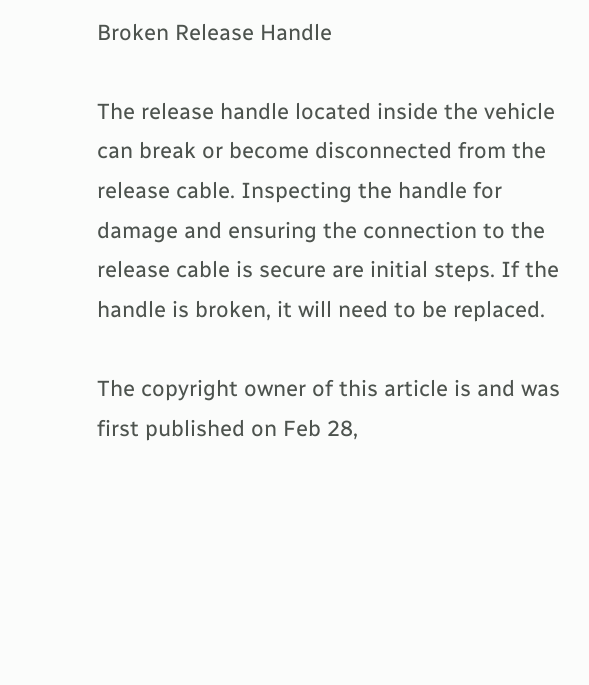Broken Release Handle

The release handle located inside the vehicle can break or become disconnected from the release cable. Inspecting the handle for damage and ensuring the connection to the release cable is secure are initial steps. If the handle is broken, it will need to be replaced.

The copyright owner of this article is and was first published on Feb 28,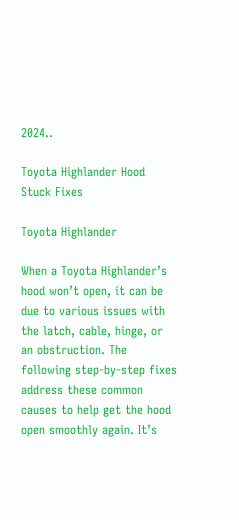2024..

Toyota Highlander Hood Stuck Fixes

Toyota Highlander

When a Toyota Highlander’s hood won’t open, it can be due to various issues with the latch, cable, hinge, or an obstruction. The following step-by-step fixes address these common causes to help get the hood open smoothly again. It’s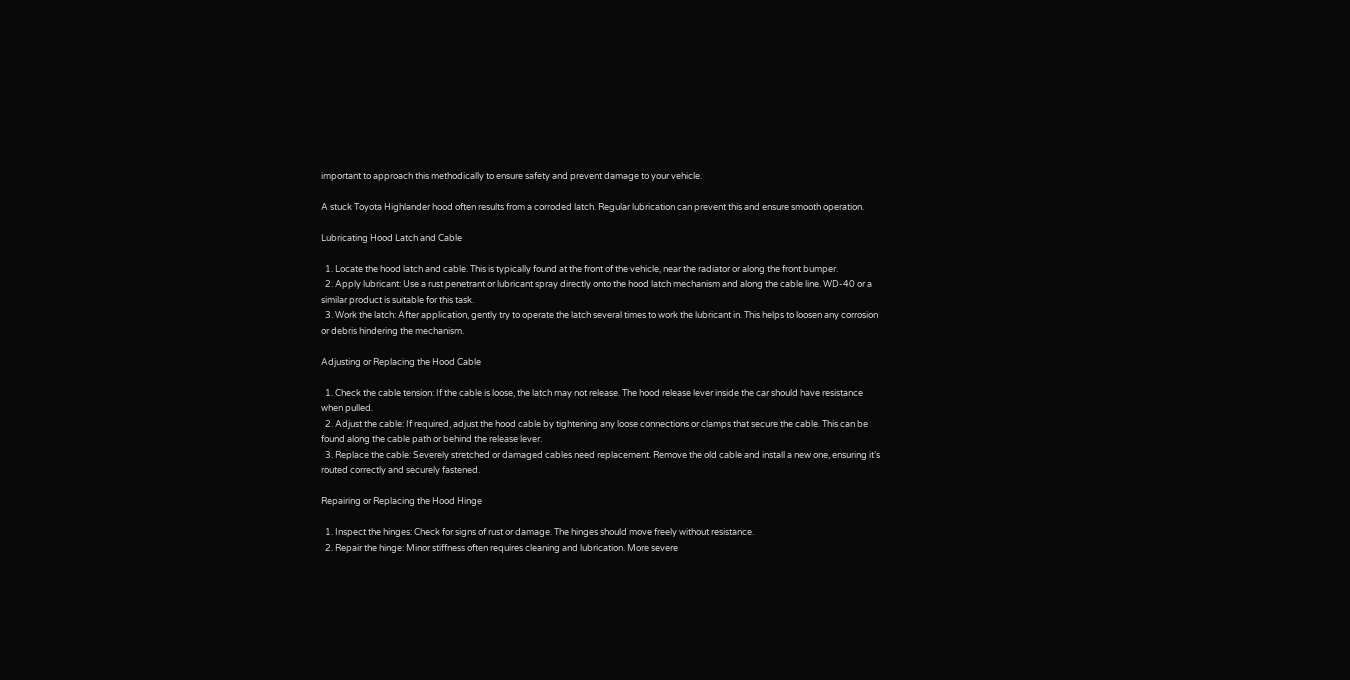important to approach this methodically to ensure safety and prevent damage to your vehicle.

A stuck Toyota Highlander hood often results from a corroded latch. Regular lubrication can prevent this and ensure smooth operation.

Lubricating Hood Latch and Cable

  1. Locate the hood latch and cable. This is typically found at the front of the vehicle, near the radiator or along the front bumper.
  2. Apply lubricant: Use a rust penetrant or lubricant spray directly onto the hood latch mechanism and along the cable line. WD-40 or a similar product is suitable for this task.
  3. Work the latch: After application, gently try to operate the latch several times to work the lubricant in. This helps to loosen any corrosion or debris hindering the mechanism.

Adjusting or Replacing the Hood Cable

  1. Check the cable tension: If the cable is loose, the latch may not release. The hood release lever inside the car should have resistance when pulled.
  2. Adjust the cable: If required, adjust the hood cable by tightening any loose connections or clamps that secure the cable. This can be found along the cable path or behind the release lever.
  3. Replace the cable: Severely stretched or damaged cables need replacement. Remove the old cable and install a new one, ensuring it’s routed correctly and securely fastened.

Repairing or Replacing the Hood Hinge

  1. Inspect the hinges: Check for signs of rust or damage. The hinges should move freely without resistance.
  2. Repair the hinge: Minor stiffness often requires cleaning and lubrication. More severe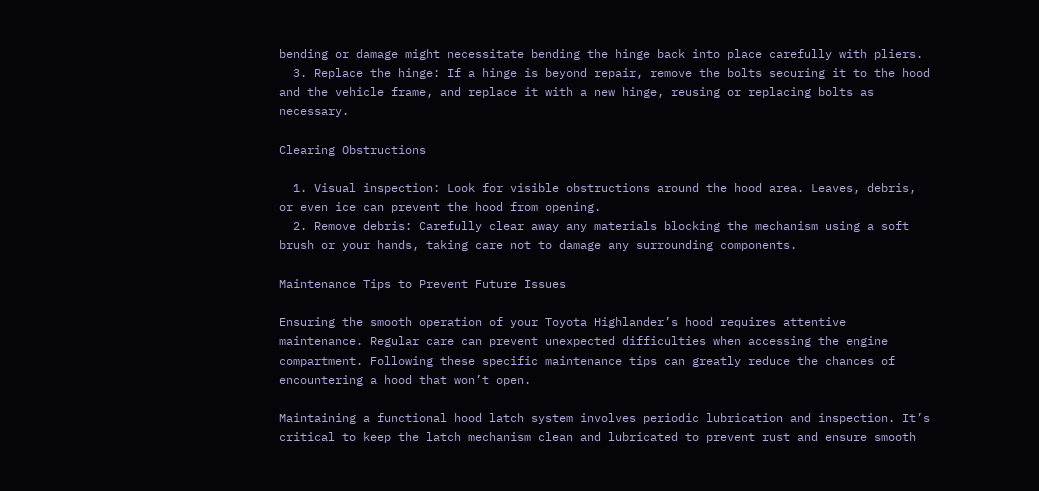bending or damage might necessitate bending the hinge back into place carefully with pliers.
  3. Replace the hinge: If a hinge is beyond repair, remove the bolts securing it to the hood and the vehicle frame, and replace it with a new hinge, reusing or replacing bolts as necessary.

Clearing Obstructions

  1. Visual inspection: Look for visible obstructions around the hood area. Leaves, debris, or even ice can prevent the hood from opening.
  2. Remove debris: Carefully clear away any materials blocking the mechanism using a soft brush or your hands, taking care not to damage any surrounding components.

Maintenance Tips to Prevent Future Issues

Ensuring the smooth operation of your Toyota Highlander’s hood requires attentive maintenance. Regular care can prevent unexpected difficulties when accessing the engine compartment. Following these specific maintenance tips can greatly reduce the chances of encountering a hood that won’t open.

Maintaining a functional hood latch system involves periodic lubrication and inspection. It’s critical to keep the latch mechanism clean and lubricated to prevent rust and ensure smooth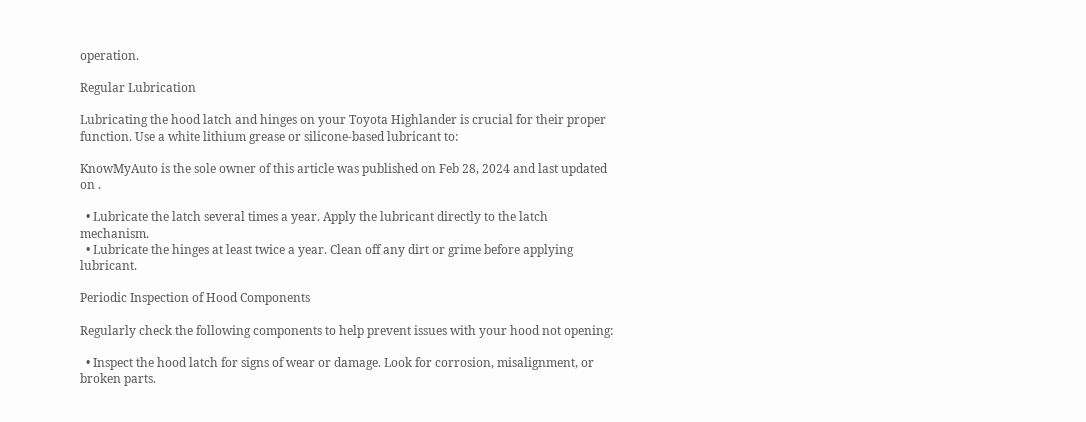operation.

Regular Lubrication

Lubricating the hood latch and hinges on your Toyota Highlander is crucial for their proper function. Use a white lithium grease or silicone-based lubricant to:

KnowMyAuto is the sole owner of this article was published on Feb 28, 2024 and last updated on .

  • Lubricate the latch several times a year. Apply the lubricant directly to the latch mechanism.
  • Lubricate the hinges at least twice a year. Clean off any dirt or grime before applying lubricant.

Periodic Inspection of Hood Components

Regularly check the following components to help prevent issues with your hood not opening:

  • Inspect the hood latch for signs of wear or damage. Look for corrosion, misalignment, or broken parts.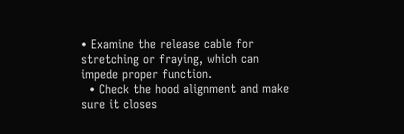• Examine the release cable for stretching or fraying, which can impede proper function.
  • Check the hood alignment and make sure it closes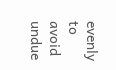evenly to avoid undue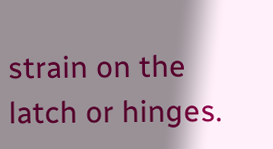strain on the latch or hinges.